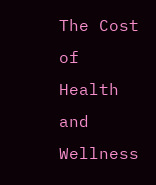The Cost of Health and Wellness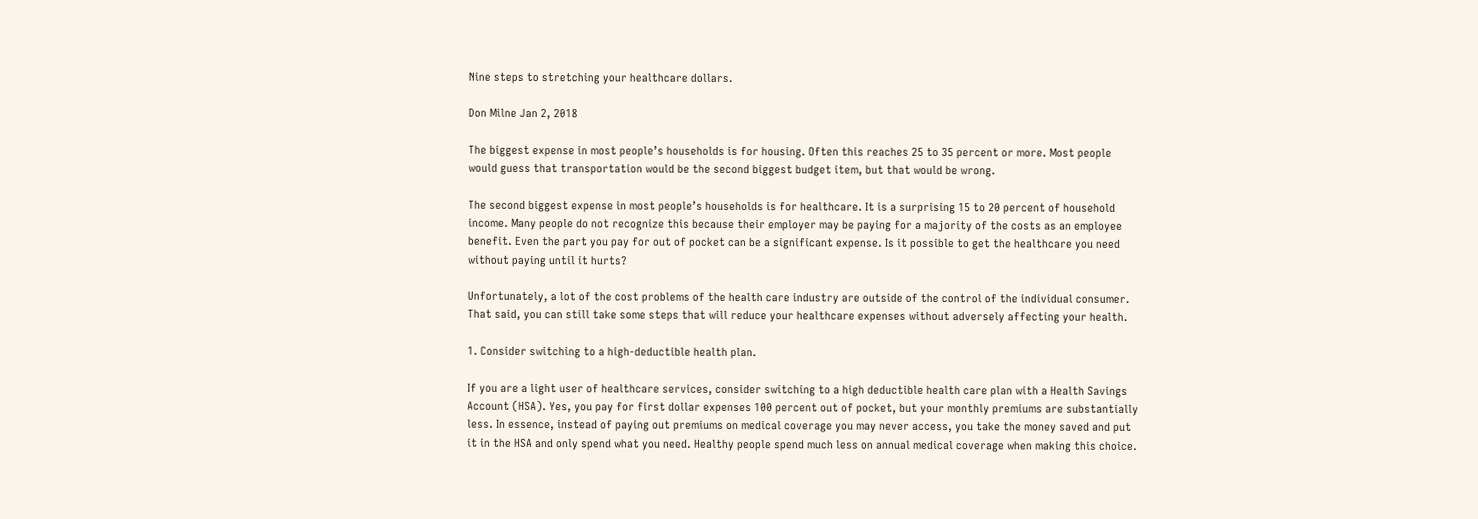Nine steps to stretching your healthcare dollars.

Don Milne Jan 2, 2018

The biggest expense in most people’s households is for housing. Often this reaches 25 to 35 percent or more. Most people would guess that transportation would be the second biggest budget item, but that would be wrong.

The second biggest expense in most people’s households is for healthcare. It is a surprising 15 to 20 percent of household income. Many people do not recognize this because their employer may be paying for a majority of the costs as an employee benefit. Even the part you pay for out of pocket can be a significant expense. Is it possible to get the healthcare you need without paying until it hurts?

Unfortunately, a lot of the cost problems of the health care industry are outside of the control of the individual consumer. That said, you can still take some steps that will reduce your healthcare expenses without adversely affecting your health.

1. Consider switching to a high-deductible health plan.

If you are a light user of healthcare services, consider switching to a high deductible health care plan with a Health Savings Account (HSA). Yes, you pay for first dollar expenses 100 percent out of pocket, but your monthly premiums are substantially less. In essence, instead of paying out premiums on medical coverage you may never access, you take the money saved and put it in the HSA and only spend what you need. Healthy people spend much less on annual medical coverage when making this choice.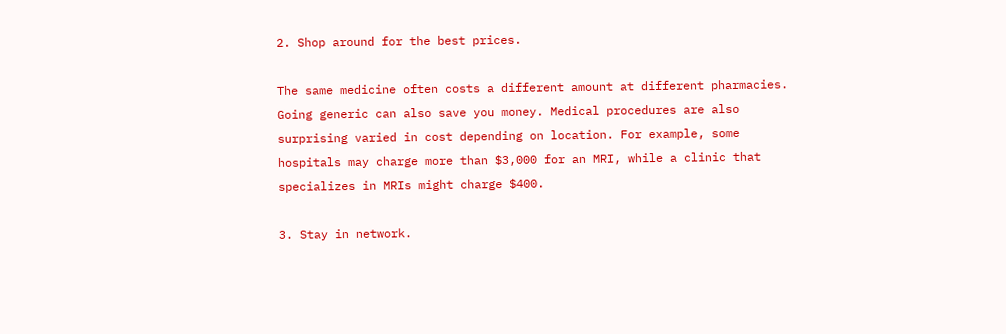2. Shop around for the best prices.

The same medicine often costs a different amount at different pharmacies. Going generic can also save you money. Medical procedures are also surprising varied in cost depending on location. For example, some hospitals may charge more than $3,000 for an MRI, while a clinic that specializes in MRIs might charge $400.

3. Stay in network.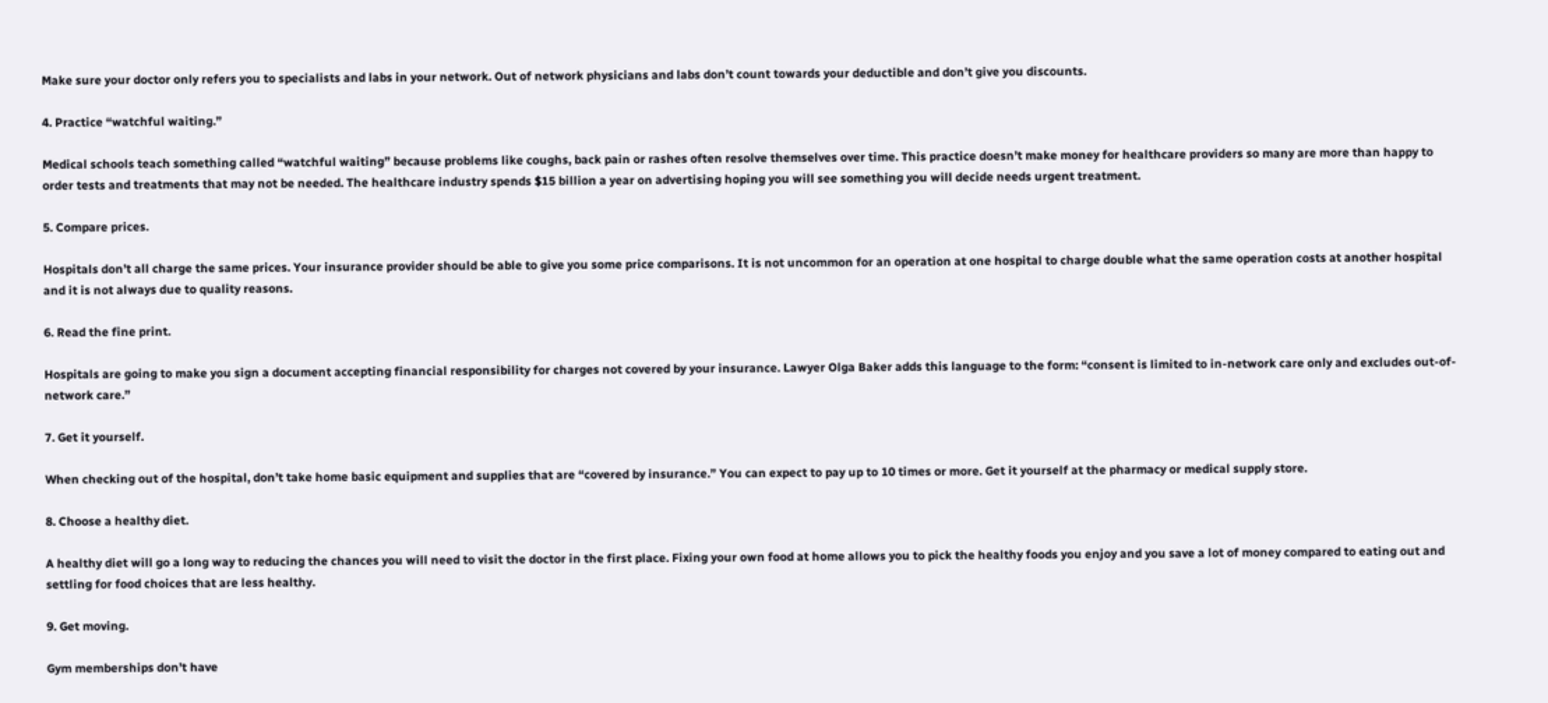Make sure your doctor only refers you to specialists and labs in your network. Out of network physicians and labs don’t count towards your deductible and don’t give you discounts.

4. Practice “watchful waiting.”

Medical schools teach something called “watchful waiting” because problems like coughs, back pain or rashes often resolve themselves over time. This practice doesn’t make money for healthcare providers so many are more than happy to order tests and treatments that may not be needed. The healthcare industry spends $15 billion a year on advertising hoping you will see something you will decide needs urgent treatment.

5. Compare prices.

Hospitals don’t all charge the same prices. Your insurance provider should be able to give you some price comparisons. It is not uncommon for an operation at one hospital to charge double what the same operation costs at another hospital and it is not always due to quality reasons.

6. Read the fine print.

Hospitals are going to make you sign a document accepting financial responsibility for charges not covered by your insurance. Lawyer Olga Baker adds this language to the form: “consent is limited to in-network care only and excludes out-of-network care.”

7. Get it yourself.

When checking out of the hospital, don’t take home basic equipment and supplies that are “covered by insurance.” You can expect to pay up to 10 times or more. Get it yourself at the pharmacy or medical supply store.

8. Choose a healthy diet.

A healthy diet will go a long way to reducing the chances you will need to visit the doctor in the first place. Fixing your own food at home allows you to pick the healthy foods you enjoy and you save a lot of money compared to eating out and settling for food choices that are less healthy.

9. Get moving.

Gym memberships don’t have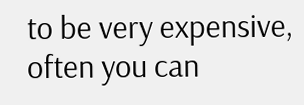to be very expensive, often you can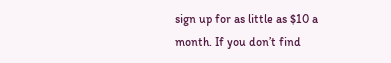sign up for as little as $10 a month. If you don’t find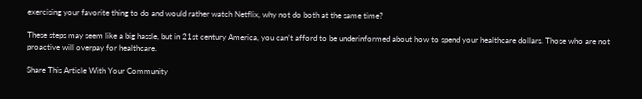exercising your favorite thing to do and would rather watch Netflix, why not do both at the same time?

These steps may seem like a big hassle, but in 21st century America, you can’t afford to be underinformed about how to spend your healthcare dollars. Those who are not proactive will overpay for healthcare.

Share This Article With Your Community